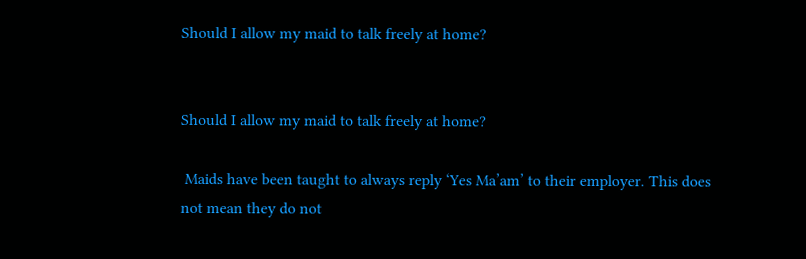Should I allow my maid to talk freely at home?


Should I allow my maid to talk freely at home?

 Maids have been taught to always reply ‘Yes Ma’am’ to their employer. This does not mean they do not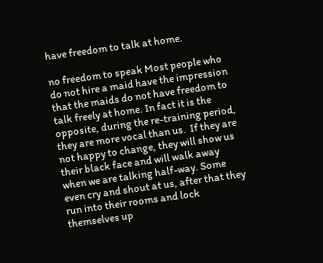have freedom to talk at home.

no freedom to speak Most people who do not hire a maid have the impression that the maids do not have freedom to talk freely at home. In fact it is the opposite, during the re-training period, they are more vocal than us.  If they are not happy to change, they will show us their black face and will walk away when we are talking half-way. Some even cry and shout at us, after that they run into their rooms and lock themselves up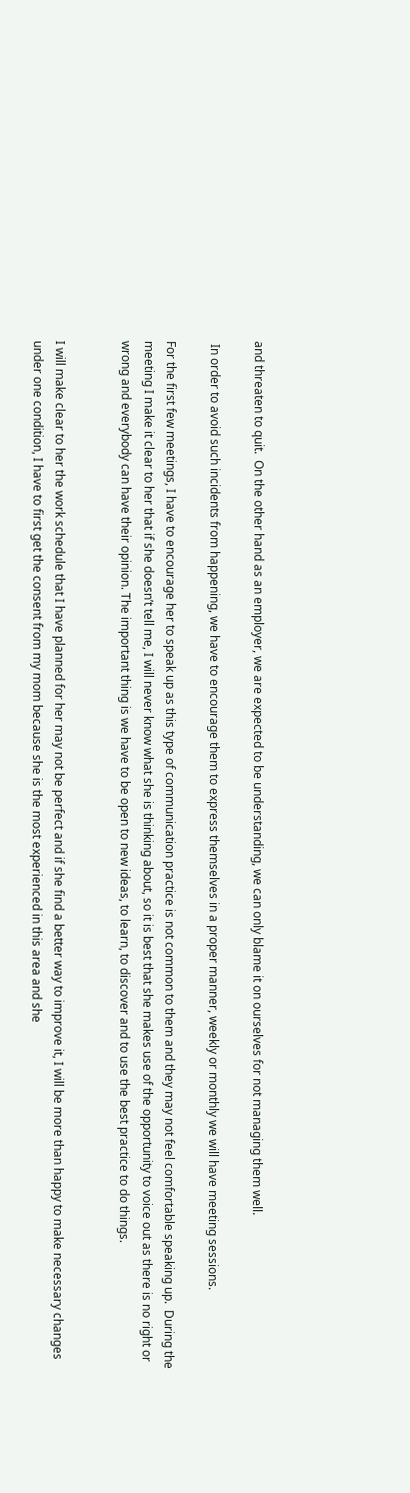and threaten to quit.  On the other hand as an employer, we are expected to be understanding, we can only blame it on ourselves for not managing them well.

 In order to avoid such incidents from happening, we have to encourage them to express themselves in a proper manner, weekly or monthly we will have meeting sessions.

For the first few meetings, I have to encourage her to speak up as this type of communication practice is not common to them and they may not feel comfortable speaking up.  During the meeting I make it clear to her that if she doesn’t tell me, I will never know what she is thinking about, so it is best that she makes use of the opportunity to voice out as there is no right or wrong and everybody can have their opinion. The important thing is we have to be open to new ideas, to learn, to discover and to use the best practice to do things.


I will make clear to her the work schedule that I have planned for her may not be perfect and if she find a better way to improve it, I will be more than happy to make necessary changes under one condition, I have to first get the consent from my mom because she is the most experienced in this area and she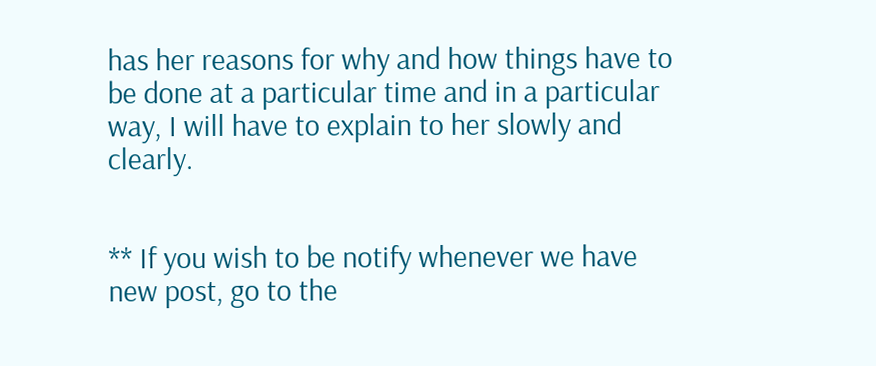has her reasons for why and how things have to be done at a particular time and in a particular way, I will have to explain to her slowly and clearly.


** If you wish to be notify whenever we have new post, go to the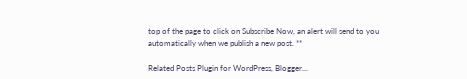top of the page to click on Subscribe Now, an alert will send to you automatically when we publish a new post. **

Related Posts Plugin for WordPress, Blogger...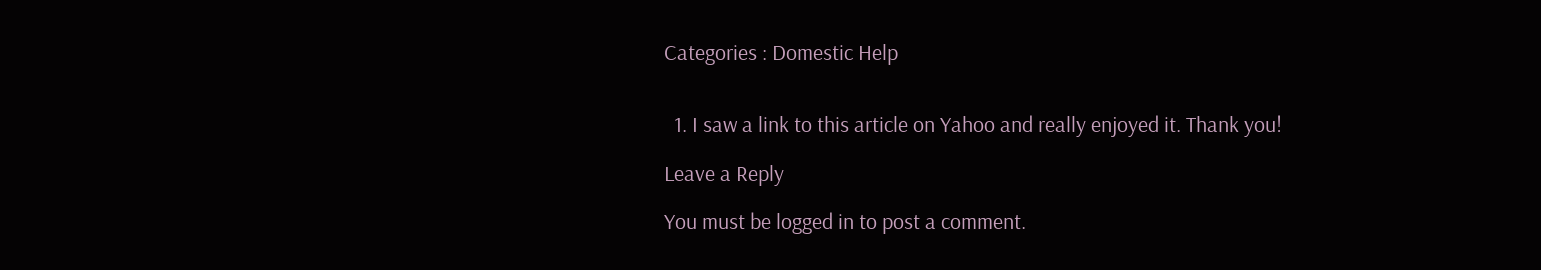Categories : Domestic Help


  1. I saw a link to this article on Yahoo and really enjoyed it. Thank you!

Leave a Reply

You must be logged in to post a comment.